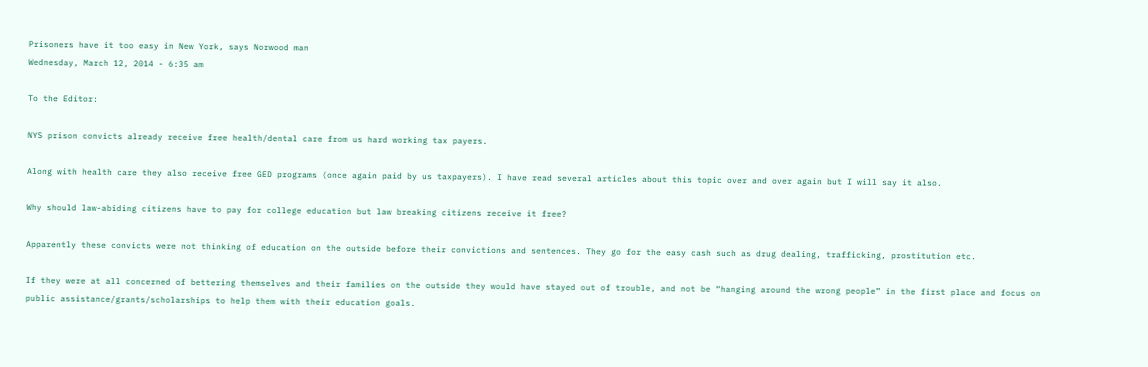Prisoners have it too easy in New York, says Norwood man
Wednesday, March 12, 2014 - 6:35 am

To the Editor:

NYS prison convicts already receive free health/dental care from us hard working tax payers.

Along with health care they also receive free GED programs (once again paid by us taxpayers). I have read several articles about this topic over and over again but I will say it also.

Why should law-abiding citizens have to pay for college education but law breaking citizens receive it free?

Apparently these convicts were not thinking of education on the outside before their convictions and sentences. They go for the easy cash such as drug dealing, trafficking, prostitution etc.

If they were at all concerned of bettering themselves and their families on the outside they would have stayed out of trouble, and not be “hanging around the wrong people” in the first place and focus on public assistance/grants/scholarships to help them with their education goals.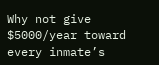Why not give $5000/year toward every inmate’s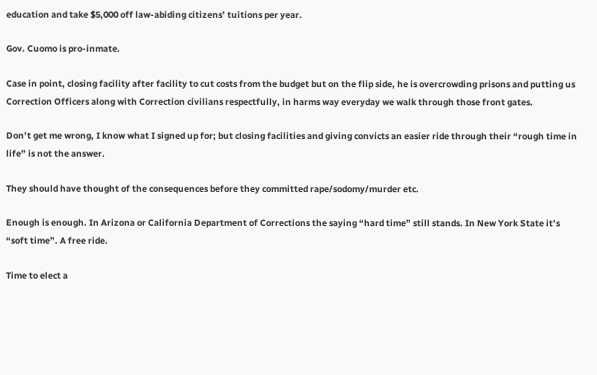education and take $5,000 off law-abiding citizens’ tuitions per year.

Gov. Cuomo is pro-inmate.

Case in point, closing facility after facility to cut costs from the budget but on the flip side, he is overcrowding prisons and putting us Correction Officers along with Correction civilians respectfully, in harms way everyday we walk through those front gates.

Don’t get me wrong, I know what I signed up for; but closing facilities and giving convicts an easier ride through their “rough time in life” is not the answer.

They should have thought of the consequences before they committed rape/sodomy/murder etc.

Enough is enough. In Arizona or California Department of Corrections the saying “hard time” still stands. In New York State it’s “soft time”. A free ride.

Time to elect a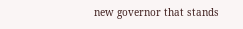new governor that stands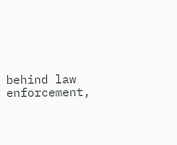behind law enforcement,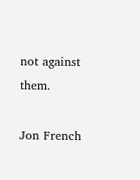not against them.

Jon French